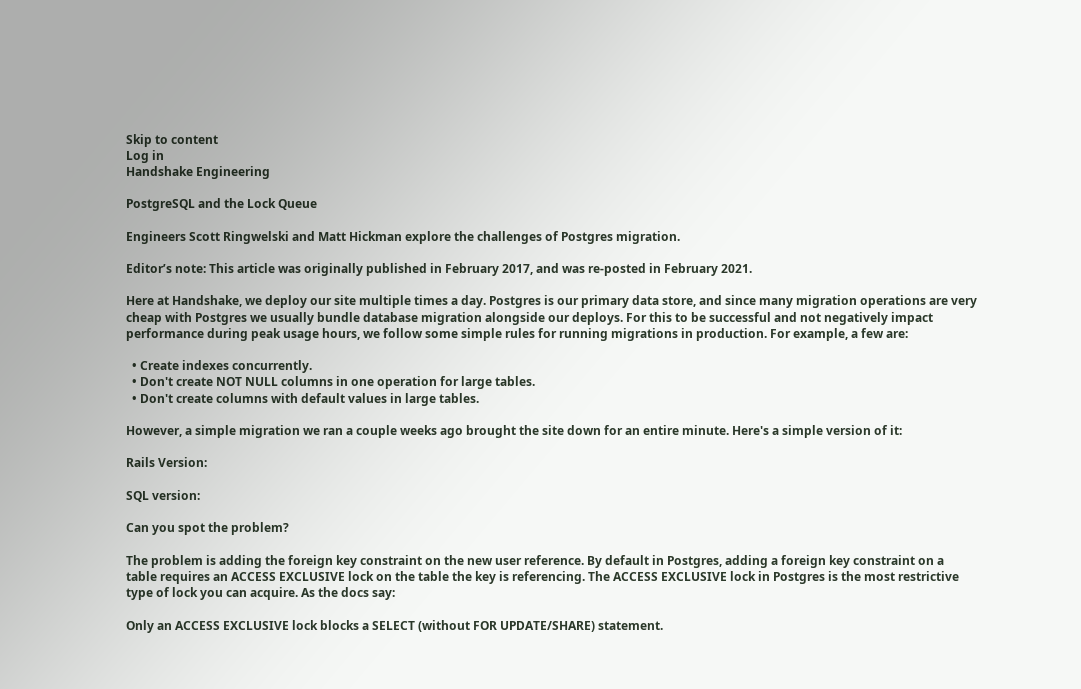Skip to content
Log in
Handshake Engineering

PostgreSQL and the Lock Queue

Engineers Scott Ringwelski and Matt Hickman explore the challenges of Postgres migration.

Editor’s note: This article was originally published in February 2017, and was re-posted in February 2021.

Here at Handshake, we deploy our site multiple times a day. Postgres is our primary data store, and since many migration operations are very cheap with Postgres we usually bundle database migration alongside our deploys. For this to be successful and not negatively impact performance during peak usage hours, we follow some simple rules for running migrations in production. For example, a few are:

  • Create indexes concurrently.
  • Don't create NOT NULL columns in one operation for large tables.
  • Don't create columns with default values in large tables.

However, a simple migration we ran a couple weeks ago brought the site down for an entire minute. Here's a simple version of it:

Rails Version:

SQL version:

Can you spot the problem?

The problem is adding the foreign key constraint on the new user reference. By default in Postgres, adding a foreign key constraint on a table requires an ACCESS EXCLUSIVE lock on the table the key is referencing. The ACCESS EXCLUSIVE lock in Postgres is the most restrictive type of lock you can acquire. As the docs say:

Only an ACCESS EXCLUSIVE lock blocks a SELECT (without FOR UPDATE/SHARE) statement.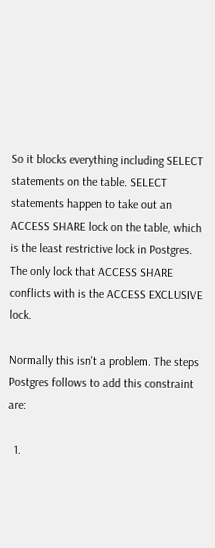So it blocks everything including SELECT statements on the table. SELECT statements happen to take out an ACCESS SHARE lock on the table, which is the least restrictive lock in Postgres. The only lock that ACCESS SHARE conflicts with is the ACCESS EXCLUSIVE lock.

Normally this isn't a problem. The steps Postgres follows to add this constraint are:

  1.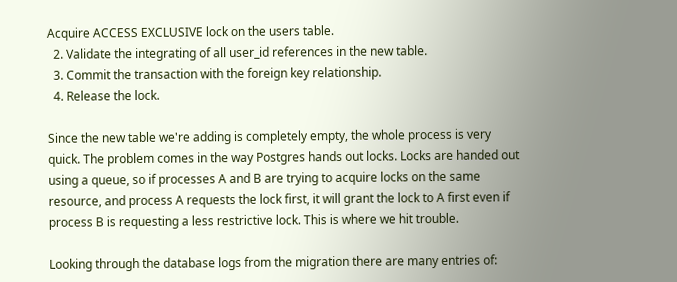Acquire ACCESS EXCLUSIVE lock on the users table.
  2. Validate the integrating of all user_id references in the new table.
  3. Commit the transaction with the foreign key relationship.
  4. Release the lock.

Since the new table we're adding is completely empty, the whole process is very quick. The problem comes in the way Postgres hands out locks. Locks are handed out using a queue, so if processes A and B are trying to acquire locks on the same resource, and process A requests the lock first, it will grant the lock to A first even if process B is requesting a less restrictive lock. This is where we hit trouble.

Looking through the database logs from the migration there are many entries of: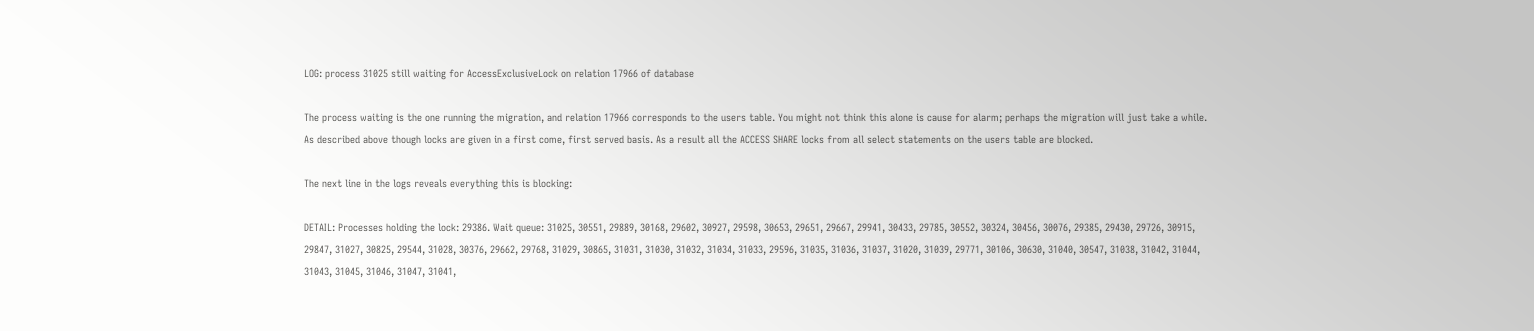LOG: process 31025 still waiting for AccessExclusiveLock on relation 17966 of database

The process waiting is the one running the migration, and relation 17966 corresponds to the users table. You might not think this alone is cause for alarm; perhaps the migration will just take a while. As described above though locks are given in a first come, first served basis. As a result all the ACCESS SHARE locks from all select statements on the users table are blocked.

The next line in the logs reveals everything this is blocking:

DETAIL: Processes holding the lock: 29386. Wait queue: 31025, 30551, 29889, 30168, 29602, 30927, 29598, 30653, 29651, 29667, 29941, 30433, 29785, 30552, 30324, 30456, 30076, 29385, 29430, 29726, 30915, 29847, 31027, 30825, 29544, 31028, 30376, 29662, 29768, 31029, 30865, 31031, 31030, 31032, 31034, 31033, 29596, 31035, 31036, 31037, 31020, 31039, 29771, 30106, 30630, 31040, 30547, 31038, 31042, 31044, 31043, 31045, 31046, 31047, 31041,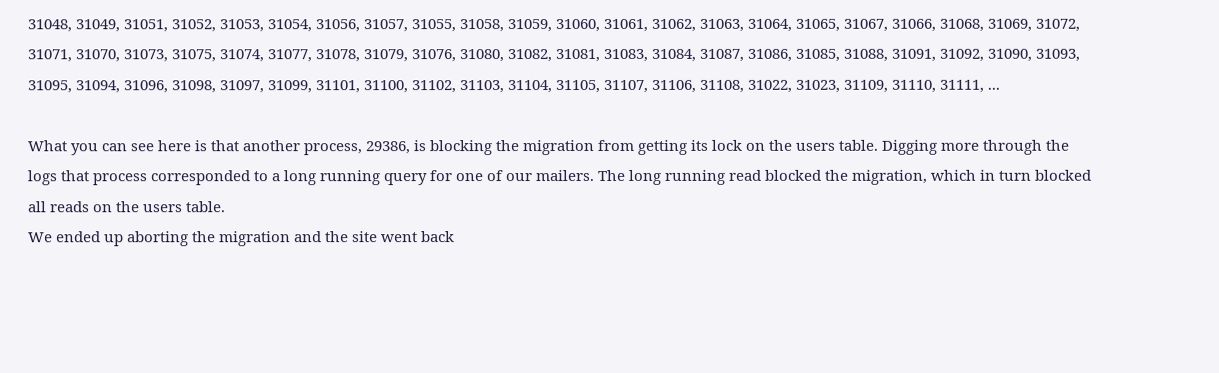31048, 31049, 31051, 31052, 31053, 31054, 31056, 31057, 31055, 31058, 31059, 31060, 31061, 31062, 31063, 31064, 31065, 31067, 31066, 31068, 31069, 31072, 31071, 31070, 31073, 31075, 31074, 31077, 31078, 31079, 31076, 31080, 31082, 31081, 31083, 31084, 31087, 31086, 31085, 31088, 31091, 31092, 31090, 31093, 31095, 31094, 31096, 31098, 31097, 31099, 31101, 31100, 31102, 31103, 31104, 31105, 31107, 31106, 31108, 31022, 31023, 31109, 31110, 31111, ...

What you can see here is that another process, 29386, is blocking the migration from getting its lock on the users table. Digging more through the logs that process corresponded to a long running query for one of our mailers. The long running read blocked the migration, which in turn blocked all reads on the users table.
We ended up aborting the migration and the site went back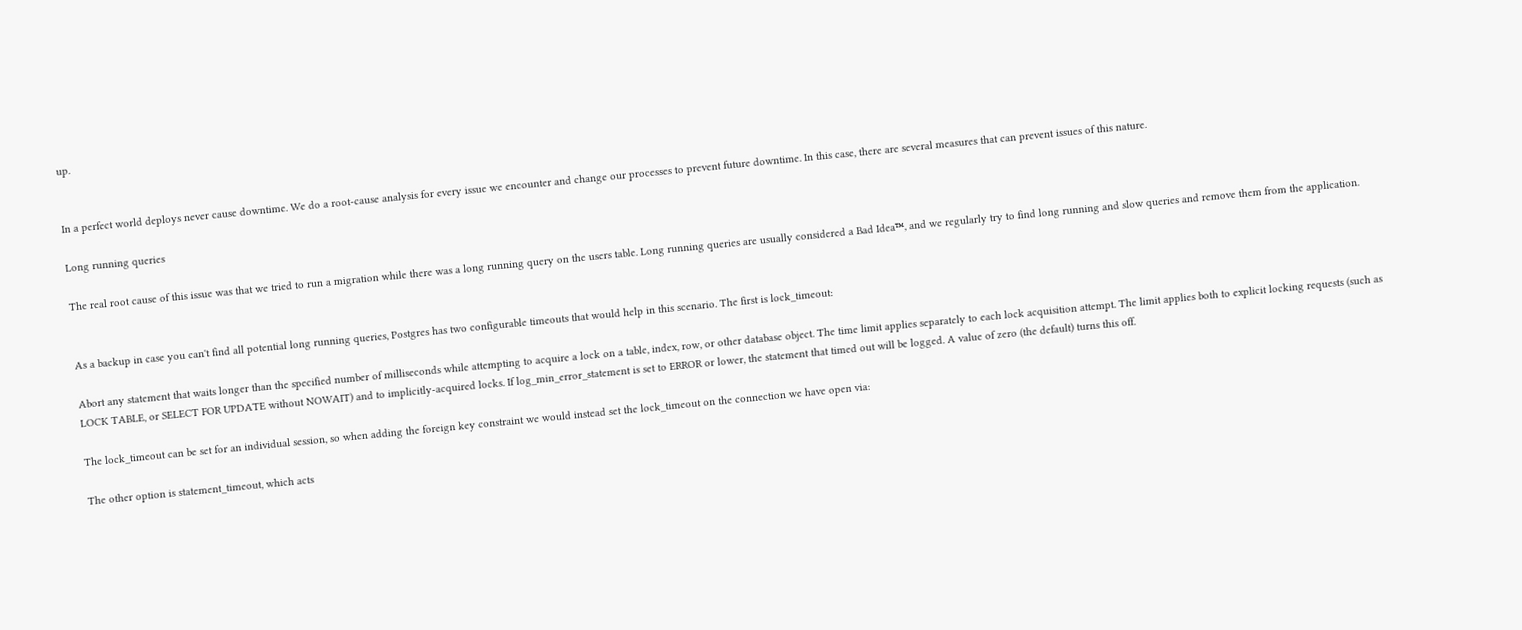up.


In a perfect world deploys never cause downtime. We do a root-cause analysis for every issue we encounter and change our processes to prevent future downtime. In this case, there are several measures that can prevent issues of this nature.

Long running queries

The real root cause of this issue was that we tried to run a migration while there was a long running query on the users table. Long running queries are usually considered a Bad Idea™, and we regularly try to find long running and slow queries and remove them from the application.


As a backup in case you can't find all potential long running queries, Postgres has two configurable timeouts that would help in this scenario. The first is lock_timeout:

Abort any statement that waits longer than the specified number of milliseconds while attempting to acquire a lock on a table, index, row, or other database object. The time limit applies separately to each lock acquisition attempt. The limit applies both to explicit locking requests (such as LOCK TABLE, or SELECT FOR UPDATE without NOWAIT) and to implicitly-acquired locks. If log_min_error_statement is set to ERROR or lower, the statement that timed out will be logged. A value of zero (the default) turns this off.

The lock_timeout can be set for an individual session, so when adding the foreign key constraint we would instead set the lock_timeout on the connection we have open via:

The other option is statement_timeout, which acts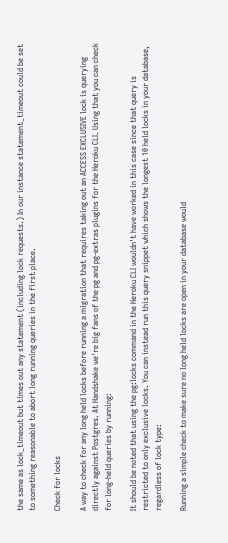the same as lock_timeout but times out any statement (including lock requests.) In our instance statement_timeout could be set to something reasonable to abort long running queries in the first place.

Check for locks

A way to check for any long held locks before running a migration that requires taking out an ACCESS EXCLUSIVE lock is querying directly against Postgres. At Handshake we're big fans of the pg and pg-extras plugins for the Heroku CLI. Using that you can check for long-held queries by running:

It should be noted that using the pg:locks command in the Heroku CLI wouldn't have worked in this case since that query is restricted to only exclusive locks. You can instead run this query snippet which shows the longest 10 held locks in your database, regardless of lock type:

Running a simple check to make sure no long held locks are open in your database would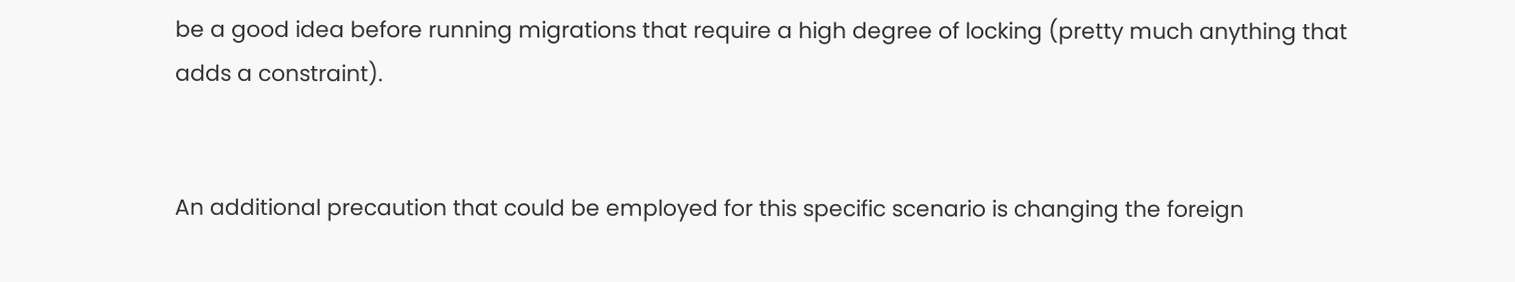be a good idea before running migrations that require a high degree of locking (pretty much anything that adds a constraint).


An additional precaution that could be employed for this specific scenario is changing the foreign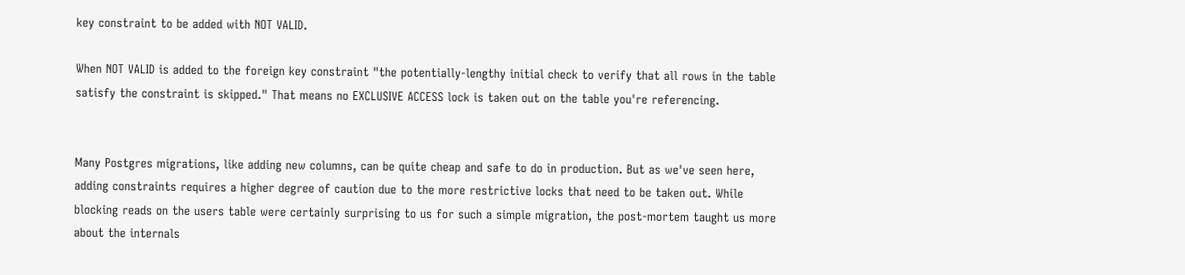key constraint to be added with NOT VALID.

When NOT VALID is added to the foreign key constraint "the potentially-lengthy initial check to verify that all rows in the table satisfy the constraint is skipped." That means no EXCLUSIVE ACCESS lock is taken out on the table you're referencing.


Many Postgres migrations, like adding new columns, can be quite cheap and safe to do in production. But as we've seen here, adding constraints requires a higher degree of caution due to the more restrictive locks that need to be taken out. While blocking reads on the users table were certainly surprising to us for such a simple migration, the post-mortem taught us more about the internals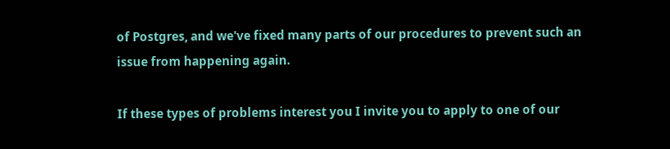of Postgres, and we've fixed many parts of our procedures to prevent such an issue from happening again.

If these types of problems interest you I invite you to apply to one of our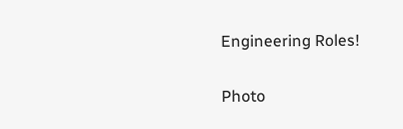Engineering Roles!

Photo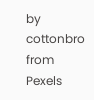by cottonbro from Pexels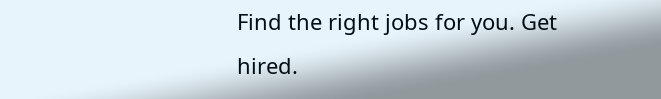Find the right jobs for you. Get hired.